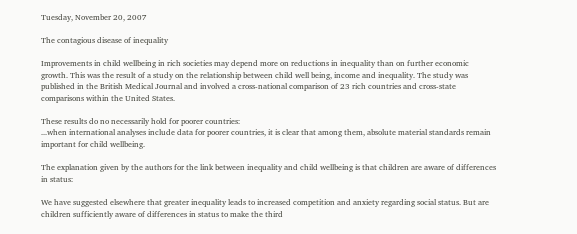Tuesday, November 20, 2007

The contagious disease of inequality

Improvements in child wellbeing in rich societies may depend more on reductions in inequality than on further economic growth. This was the result of a study on the relationship between child well being, income and inequality. The study was published in the British Medical Journal and involved a cross-national comparison of 23 rich countries and cross-state comparisons within the United States.

These results do no necessarily hold for poorer countries:
...when international analyses include data for poorer countries, it is clear that among them, absolute material standards remain important for child wellbeing.

The explanation given by the authors for the link between inequality and child wellbeing is that children are aware of differences in status:

We have suggested elsewhere that greater inequality leads to increased competition and anxiety regarding social status. But are children sufficiently aware of differences in status to make the third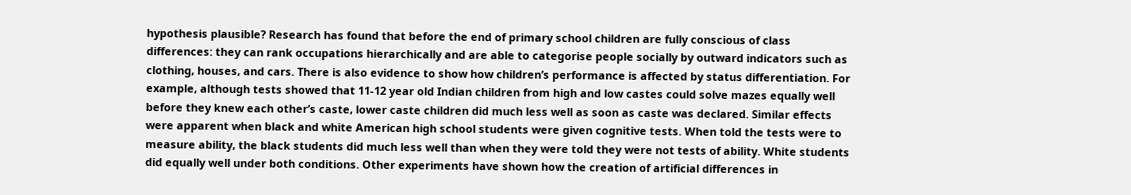hypothesis plausible? Research has found that before the end of primary school children are fully conscious of class differences: they can rank occupations hierarchically and are able to categorise people socially by outward indicators such as clothing, houses, and cars. There is also evidence to show how children’s performance is affected by status differentiation. For example, although tests showed that 11-12 year old Indian children from high and low castes could solve mazes equally well before they knew each other’s caste, lower caste children did much less well as soon as caste was declared. Similar effects were apparent when black and white American high school students were given cognitive tests. When told the tests were to measure ability, the black students did much less well than when they were told they were not tests of ability. White students did equally well under both conditions. Other experiments have shown how the creation of artificial differences in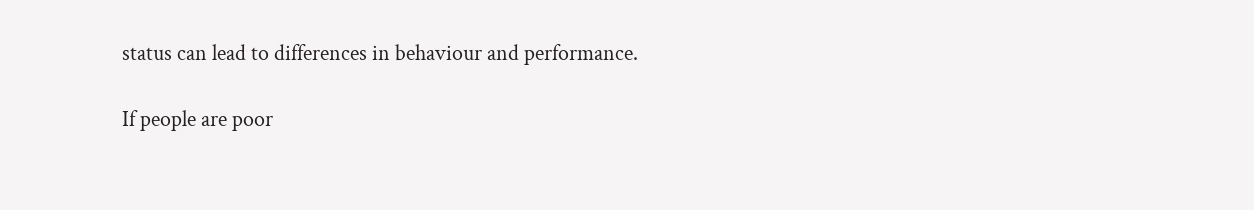status can lead to differences in behaviour and performance.

If people are poor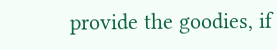provide the goodies, if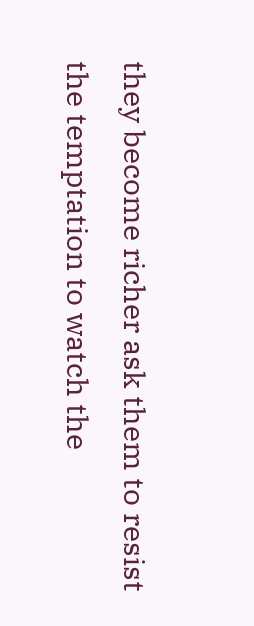they become richer ask them to resist the temptation to watch the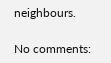neighbours.

No comments: